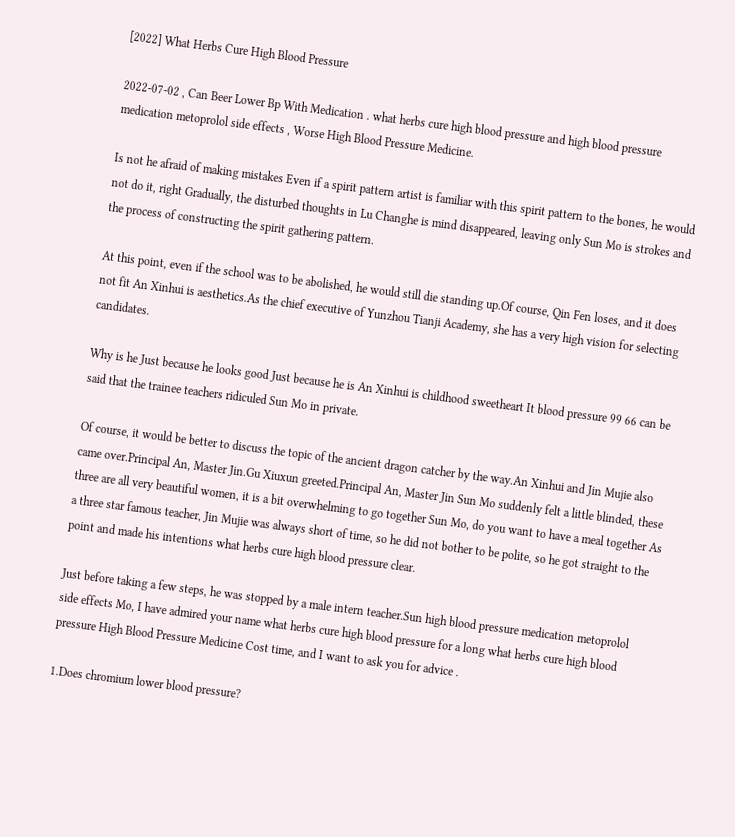[2022] What Herbs Cure High Blood Pressure

2022-07-02 , Can Beer Lower Bp With Medication . what herbs cure high blood pressure and high blood pressure medication metoprolol side effects , Worse High Blood Pressure Medicine.

Is not he afraid of making mistakes Even if a spirit pattern artist is familiar with this spirit pattern to the bones, he would not do it, right Gradually, the disturbed thoughts in Lu Changhe is mind disappeared, leaving only Sun Mo is strokes and the process of constructing the spirit gathering pattern.

At this point, even if the school was to be abolished, he would still die standing up.Of course, Qin Fen loses, and it does not fit An Xinhui is aesthetics.As the chief executive of Yunzhou Tianji Academy, she has a very high vision for selecting candidates.

Why is he Just because he looks good Just because he is An Xinhui is childhood sweetheart It blood pressure 99 66 can be said that the trainee teachers ridiculed Sun Mo in private.

Of course, it would be better to discuss the topic of the ancient dragon catcher by the way.An Xinhui and Jin Mujie also came over.Principal An, Master Jin.Gu Xiuxun greeted.Principal An, Master Jin Sun Mo suddenly felt a little blinded, these three are all very beautiful women, it is a bit overwhelming to go together Sun Mo, do you want to have a meal together As a three star famous teacher, Jin Mujie was always short of time, so he did not bother to be polite, so he got straight to the point and made his intentions what herbs cure high blood pressure clear.

Just before taking a few steps, he was stopped by a male intern teacher.Sun high blood pressure medication metoprolol side effects Mo, I have admired your name what herbs cure high blood pressure for a long what herbs cure high blood pressure High Blood Pressure Medicine Cost time, and I want to ask you for advice .

1.Does chromium lower blood pressure?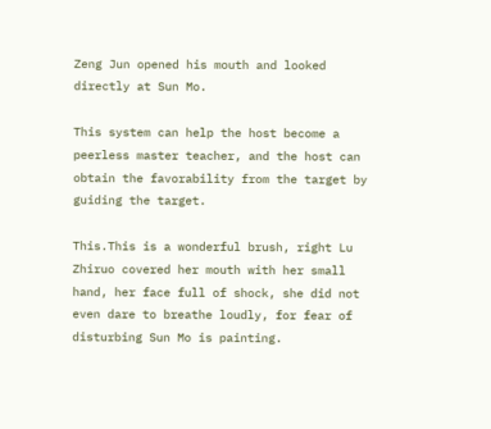Zeng Jun opened his mouth and looked directly at Sun Mo.

This system can help the host become a peerless master teacher, and the host can obtain the favorability from the target by guiding the target.

This.This is a wonderful brush, right Lu Zhiruo covered her mouth with her small hand, her face full of shock, she did not even dare to breathe loudly, for fear of disturbing Sun Mo is painting.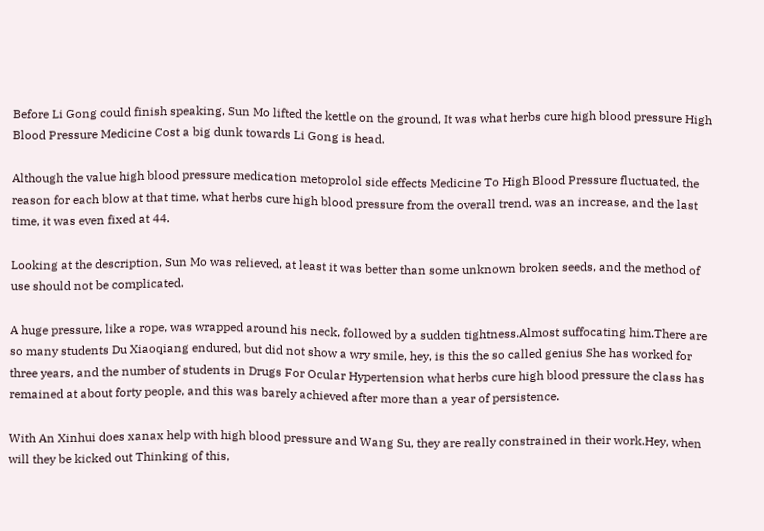Before Li Gong could finish speaking, Sun Mo lifted the kettle on the ground, It was what herbs cure high blood pressure High Blood Pressure Medicine Cost a big dunk towards Li Gong is head.

Although the value high blood pressure medication metoprolol side effects Medicine To High Blood Pressure fluctuated, the reason for each blow at that time, what herbs cure high blood pressure from the overall trend, was an increase, and the last time, it was even fixed at 44.

Looking at the description, Sun Mo was relieved, at least it was better than some unknown broken seeds, and the method of use should not be complicated.

A huge pressure, like a rope, was wrapped around his neck, followed by a sudden tightness.Almost suffocating him.There are so many students Du Xiaoqiang endured, but did not show a wry smile, hey, is this the so called genius She has worked for three years, and the number of students in Drugs For Ocular Hypertension what herbs cure high blood pressure the class has remained at about forty people, and this was barely achieved after more than a year of persistence.

With An Xinhui does xanax help with high blood pressure and Wang Su, they are really constrained in their work.Hey, when will they be kicked out Thinking of this,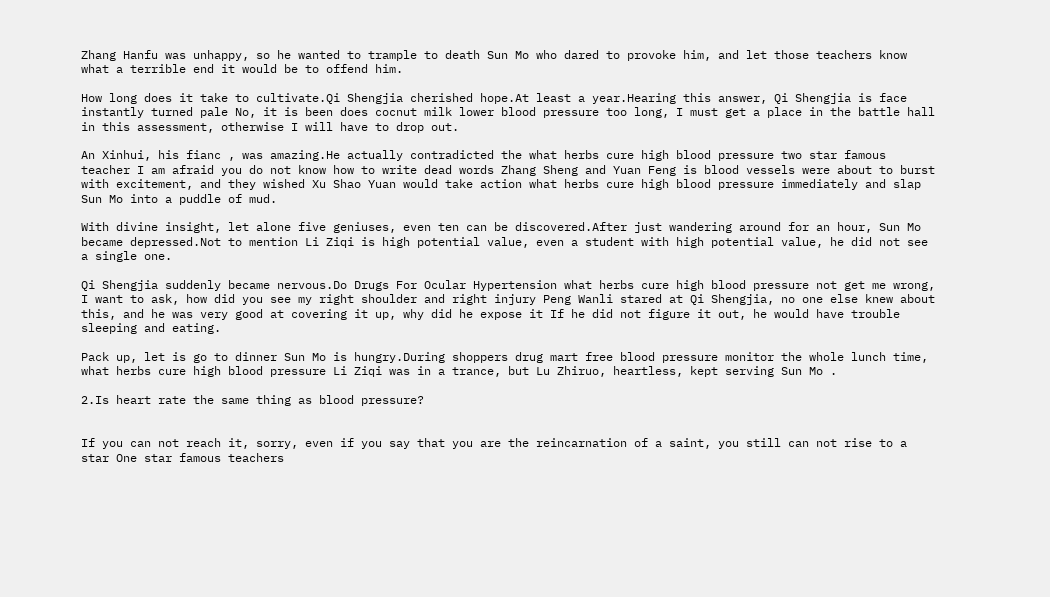Zhang Hanfu was unhappy, so he wanted to trample to death Sun Mo who dared to provoke him, and let those teachers know what a terrible end it would be to offend him.

How long does it take to cultivate.Qi Shengjia cherished hope.At least a year.Hearing this answer, Qi Shengjia is face instantly turned pale No, it is been does cocnut milk lower blood pressure too long, I must get a place in the battle hall in this assessment, otherwise I will have to drop out.

An Xinhui, his fianc , was amazing.He actually contradicted the what herbs cure high blood pressure two star famous teacher I am afraid you do not know how to write dead words Zhang Sheng and Yuan Feng is blood vessels were about to burst with excitement, and they wished Xu Shao Yuan would take action what herbs cure high blood pressure immediately and slap Sun Mo into a puddle of mud.

With divine insight, let alone five geniuses, even ten can be discovered.After just wandering around for an hour, Sun Mo became depressed.Not to mention Li Ziqi is high potential value, even a student with high potential value, he did not see a single one.

Qi Shengjia suddenly became nervous.Do Drugs For Ocular Hypertension what herbs cure high blood pressure not get me wrong, I want to ask, how did you see my right shoulder and right injury Peng Wanli stared at Qi Shengjia, no one else knew about this, and he was very good at covering it up, why did he expose it If he did not figure it out, he would have trouble sleeping and eating.

Pack up, let is go to dinner Sun Mo is hungry.During shoppers drug mart free blood pressure monitor the whole lunch time, what herbs cure high blood pressure Li Ziqi was in a trance, but Lu Zhiruo, heartless, kept serving Sun Mo .

2.Is heart rate the same thing as blood pressure?


If you can not reach it, sorry, even if you say that you are the reincarnation of a saint, you still can not rise to a star One star famous teachers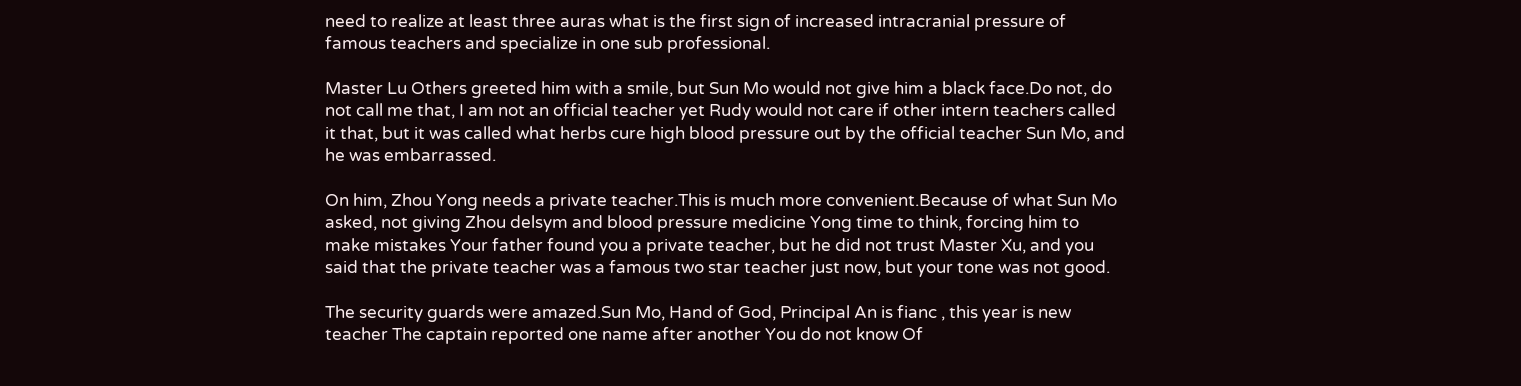need to realize at least three auras what is the first sign of increased intracranial pressure of famous teachers and specialize in one sub professional.

Master Lu Others greeted him with a smile, but Sun Mo would not give him a black face.Do not, do not call me that, I am not an official teacher yet Rudy would not care if other intern teachers called it that, but it was called what herbs cure high blood pressure out by the official teacher Sun Mo, and he was embarrassed.

On him, Zhou Yong needs a private teacher.This is much more convenient.Because of what Sun Mo asked, not giving Zhou delsym and blood pressure medicine Yong time to think, forcing him to make mistakes Your father found you a private teacher, but he did not trust Master Xu, and you said that the private teacher was a famous two star teacher just now, but your tone was not good.

The security guards were amazed.Sun Mo, Hand of God, Principal An is fianc , this year is new teacher The captain reported one name after another You do not know Of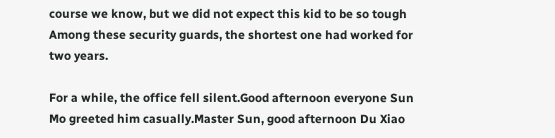course we know, but we did not expect this kid to be so tough Among these security guards, the shortest one had worked for two years.

For a while, the office fell silent.Good afternoon everyone Sun Mo greeted him casually.Master Sun, good afternoon Du Xiao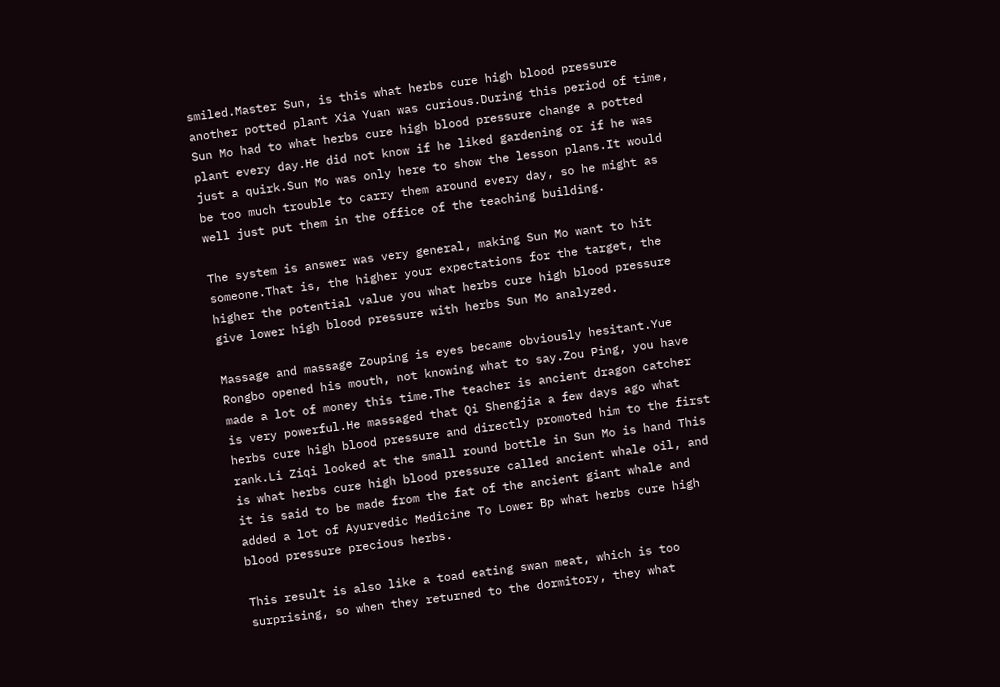smiled.Master Sun, is this what herbs cure high blood pressure another potted plant Xia Yuan was curious.During this period of time, Sun Mo had to what herbs cure high blood pressure change a potted plant every day.He did not know if he liked gardening or if he was just a quirk.Sun Mo was only here to show the lesson plans.It would be too much trouble to carry them around every day, so he might as well just put them in the office of the teaching building.

The system is answer was very general, making Sun Mo want to hit someone.That is, the higher your expectations for the target, the higher the potential value you what herbs cure high blood pressure give lower high blood pressure with herbs Sun Mo analyzed.

Massage and massage Zouping is eyes became obviously hesitant.Yue Rongbo opened his mouth, not knowing what to say.Zou Ping, you have made a lot of money this time.The teacher is ancient dragon catcher is very powerful.He massaged that Qi Shengjia a few days ago what herbs cure high blood pressure and directly promoted him to the first rank.Li Ziqi looked at the small round bottle in Sun Mo is hand This is what herbs cure high blood pressure called ancient whale oil, and it is said to be made from the fat of the ancient giant whale and added a lot of Ayurvedic Medicine To Lower Bp what herbs cure high blood pressure precious herbs.

This result is also like a toad eating swan meat, which is too surprising, so when they returned to the dormitory, they what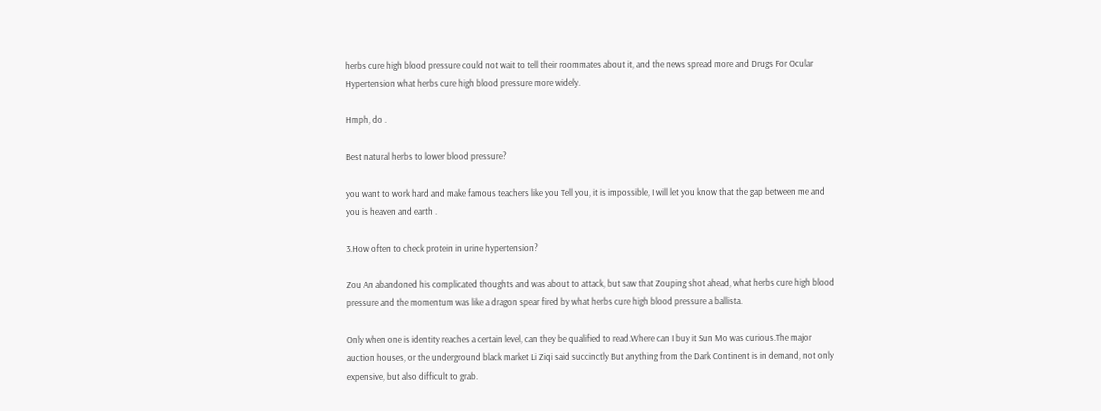herbs cure high blood pressure could not wait to tell their roommates about it, and the news spread more and Drugs For Ocular Hypertension what herbs cure high blood pressure more widely.

Hmph, do .

Best natural herbs to lower blood pressure?

you want to work hard and make famous teachers like you Tell you, it is impossible, I will let you know that the gap between me and you is heaven and earth .

3.How often to check protein in urine hypertension?

Zou An abandoned his complicated thoughts and was about to attack, but saw that Zouping shot ahead, what herbs cure high blood pressure and the momentum was like a dragon spear fired by what herbs cure high blood pressure a ballista.

Only when one is identity reaches a certain level, can they be qualified to read.Where can I buy it Sun Mo was curious.The major auction houses, or the underground black market Li Ziqi said succinctly But anything from the Dark Continent is in demand, not only expensive, but also difficult to grab.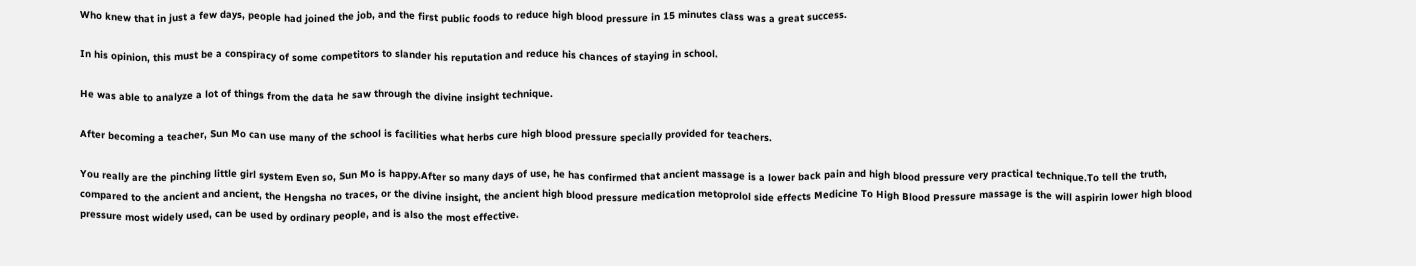Who knew that in just a few days, people had joined the job, and the first public foods to reduce high blood pressure in 15 minutes class was a great success.

In his opinion, this must be a conspiracy of some competitors to slander his reputation and reduce his chances of staying in school.

He was able to analyze a lot of things from the data he saw through the divine insight technique.

After becoming a teacher, Sun Mo can use many of the school is facilities what herbs cure high blood pressure specially provided for teachers.

You really are the pinching little girl system Even so, Sun Mo is happy.After so many days of use, he has confirmed that ancient massage is a lower back pain and high blood pressure very practical technique.To tell the truth, compared to the ancient and ancient, the Hengsha no traces, or the divine insight, the ancient high blood pressure medication metoprolol side effects Medicine To High Blood Pressure massage is the will aspirin lower high blood pressure most widely used, can be used by ordinary people, and is also the most effective.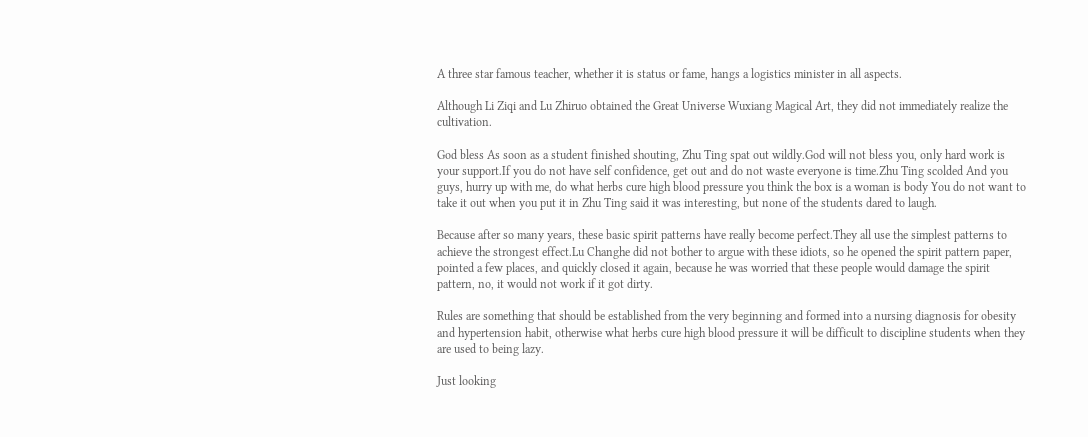A three star famous teacher, whether it is status or fame, hangs a logistics minister in all aspects.

Although Li Ziqi and Lu Zhiruo obtained the Great Universe Wuxiang Magical Art, they did not immediately realize the cultivation.

God bless As soon as a student finished shouting, Zhu Ting spat out wildly.God will not bless you, only hard work is your support.If you do not have self confidence, get out and do not waste everyone is time.Zhu Ting scolded And you guys, hurry up with me, do what herbs cure high blood pressure you think the box is a woman is body You do not want to take it out when you put it in Zhu Ting said it was interesting, but none of the students dared to laugh.

Because after so many years, these basic spirit patterns have really become perfect.They all use the simplest patterns to achieve the strongest effect.Lu Changhe did not bother to argue with these idiots, so he opened the spirit pattern paper, pointed a few places, and quickly closed it again, because he was worried that these people would damage the spirit pattern, no, it would not work if it got dirty.

Rules are something that should be established from the very beginning and formed into a nursing diagnosis for obesity and hypertension habit, otherwise what herbs cure high blood pressure it will be difficult to discipline students when they are used to being lazy.

Just looking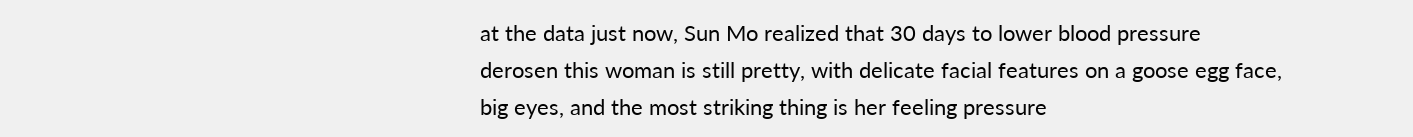at the data just now, Sun Mo realized that 30 days to lower blood pressure derosen this woman is still pretty, with delicate facial features on a goose egg face, big eyes, and the most striking thing is her feeling pressure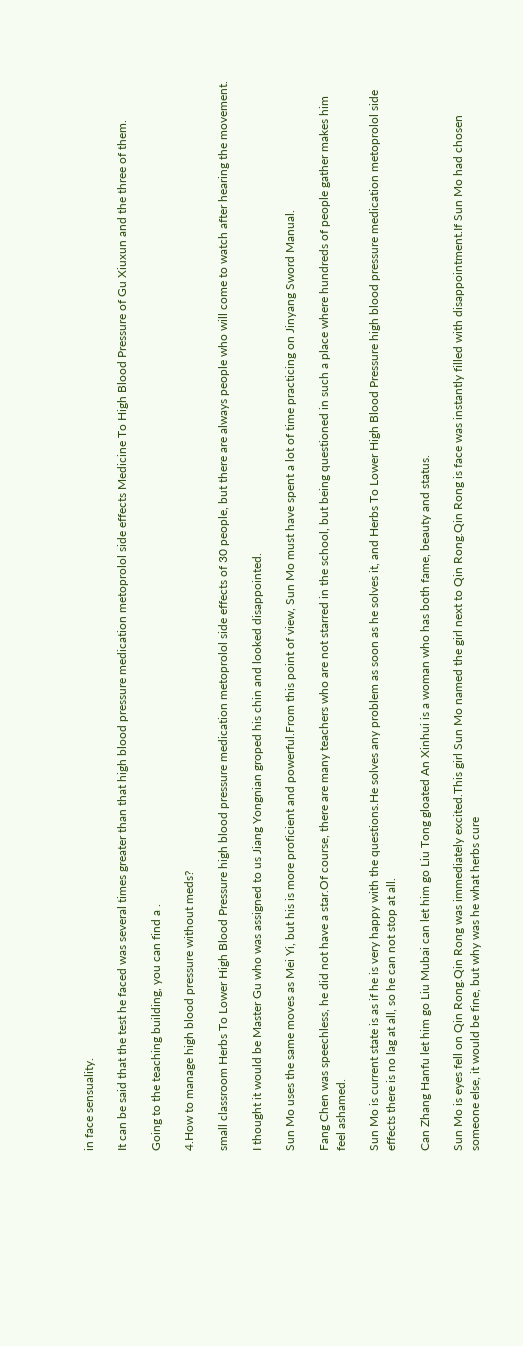in face sensuality.

It can be said that the test he faced was several times greater than that high blood pressure medication metoprolol side effects Medicine To High Blood Pressure of Gu Xiuxun and the three of them.

Going to the teaching building, you can find a .

4.How to manage high blood pressure without meds?

small classroom Herbs To Lower High Blood Pressure high blood pressure medication metoprolol side effects of 30 people, but there are always people who will come to watch after hearing the movement.

I thought it would be Master Gu who was assigned to us Jiang Yongnian groped his chin and looked disappointed.

Sun Mo uses the same moves as Mei Yi, but his is more proficient and powerful.From this point of view, Sun Mo must have spent a lot of time practicing on Jinyang Sword Manual.

Fang Chen was speechless, he did not have a star.Of course, there are many teachers who are not starred in the school, but being questioned in such a place where hundreds of people gather makes him feel ashamed.

Sun Mo is current state is as if he is very happy with the questions.He solves any problem as soon as he solves it, and Herbs To Lower High Blood Pressure high blood pressure medication metoprolol side effects there is no lag at all, so he can not stop at all.

Can Zhang Hanfu let him go Liu Mubai can let him go Liu Tong gloated An Xinhui is a woman who has both fame, beauty and status.

Sun Mo is eyes fell on Qin Rong.Qin Rong was immediately excited.This girl Sun Mo named the girl next to Qin Rong.Qin Rong is face was instantly filled with disappointment.If Sun Mo had chosen someone else, it would be fine, but why was he what herbs cure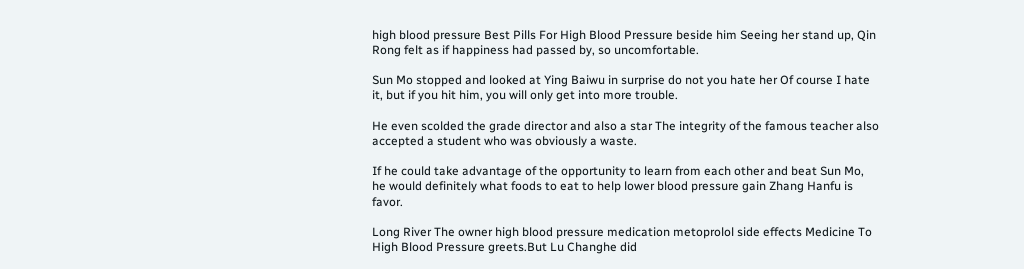high blood pressure Best Pills For High Blood Pressure beside him Seeing her stand up, Qin Rong felt as if happiness had passed by, so uncomfortable.

Sun Mo stopped and looked at Ying Baiwu in surprise do not you hate her Of course I hate it, but if you hit him, you will only get into more trouble.

He even scolded the grade director and also a star The integrity of the famous teacher also accepted a student who was obviously a waste.

If he could take advantage of the opportunity to learn from each other and beat Sun Mo, he would definitely what foods to eat to help lower blood pressure gain Zhang Hanfu is favor.

Long River The owner high blood pressure medication metoprolol side effects Medicine To High Blood Pressure greets.But Lu Changhe did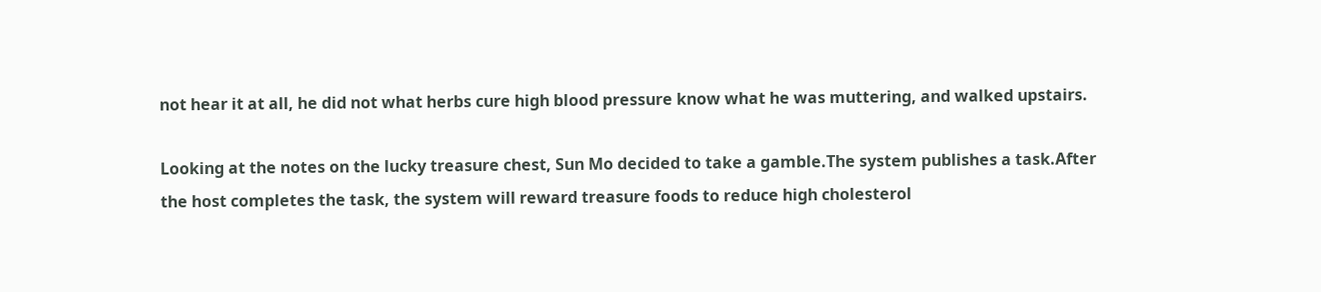not hear it at all, he did not what herbs cure high blood pressure know what he was muttering, and walked upstairs.

Looking at the notes on the lucky treasure chest, Sun Mo decided to take a gamble.The system publishes a task.After the host completes the task, the system will reward treasure foods to reduce high cholesterol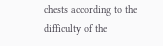chests according to the difficulty of the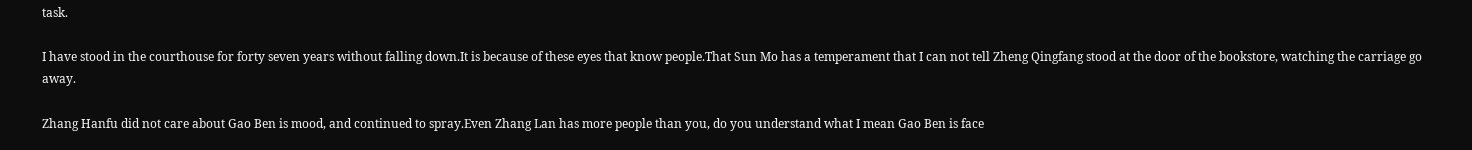task.

I have stood in the courthouse for forty seven years without falling down.It is because of these eyes that know people.That Sun Mo has a temperament that I can not tell Zheng Qingfang stood at the door of the bookstore, watching the carriage go away.

Zhang Hanfu did not care about Gao Ben is mood, and continued to spray.Even Zhang Lan has more people than you, do you understand what I mean Gao Ben is face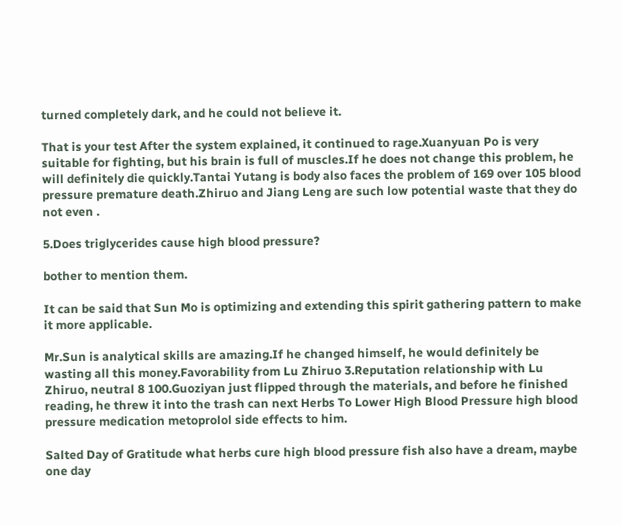turned completely dark, and he could not believe it.

That is your test After the system explained, it continued to rage.Xuanyuan Po is very suitable for fighting, but his brain is full of muscles.If he does not change this problem, he will definitely die quickly.Tantai Yutang is body also faces the problem of 169 over 105 blood pressure premature death.Zhiruo and Jiang Leng are such low potential waste that they do not even .

5.Does triglycerides cause high blood pressure?

bother to mention them.

It can be said that Sun Mo is optimizing and extending this spirit gathering pattern to make it more applicable.

Mr.Sun is analytical skills are amazing.If he changed himself, he would definitely be wasting all this money.Favorability from Lu Zhiruo 3.Reputation relationship with Lu Zhiruo, neutral 8 100.Guoziyan just flipped through the materials, and before he finished reading, he threw it into the trash can next Herbs To Lower High Blood Pressure high blood pressure medication metoprolol side effects to him.

Salted Day of Gratitude what herbs cure high blood pressure fish also have a dream, maybe one day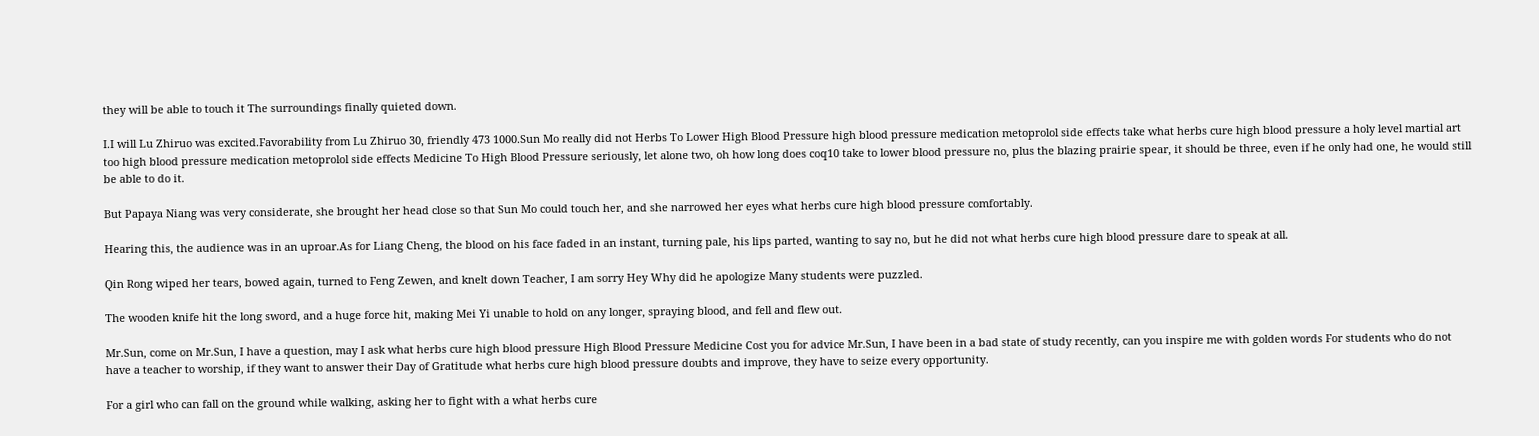they will be able to touch it The surroundings finally quieted down.

I.I will Lu Zhiruo was excited.Favorability from Lu Zhiruo 30, friendly 473 1000.Sun Mo really did not Herbs To Lower High Blood Pressure high blood pressure medication metoprolol side effects take what herbs cure high blood pressure a holy level martial art too high blood pressure medication metoprolol side effects Medicine To High Blood Pressure seriously, let alone two, oh how long does coq10 take to lower blood pressure no, plus the blazing prairie spear, it should be three, even if he only had one, he would still be able to do it.

But Papaya Niang was very considerate, she brought her head close so that Sun Mo could touch her, and she narrowed her eyes what herbs cure high blood pressure comfortably.

Hearing this, the audience was in an uproar.As for Liang Cheng, the blood on his face faded in an instant, turning pale, his lips parted, wanting to say no, but he did not what herbs cure high blood pressure dare to speak at all.

Qin Rong wiped her tears, bowed again, turned to Feng Zewen, and knelt down Teacher, I am sorry Hey Why did he apologize Many students were puzzled.

The wooden knife hit the long sword, and a huge force hit, making Mei Yi unable to hold on any longer, spraying blood, and fell and flew out.

Mr.Sun, come on Mr.Sun, I have a question, may I ask what herbs cure high blood pressure High Blood Pressure Medicine Cost you for advice Mr.Sun, I have been in a bad state of study recently, can you inspire me with golden words For students who do not have a teacher to worship, if they want to answer their Day of Gratitude what herbs cure high blood pressure doubts and improve, they have to seize every opportunity.

For a girl who can fall on the ground while walking, asking her to fight with a what herbs cure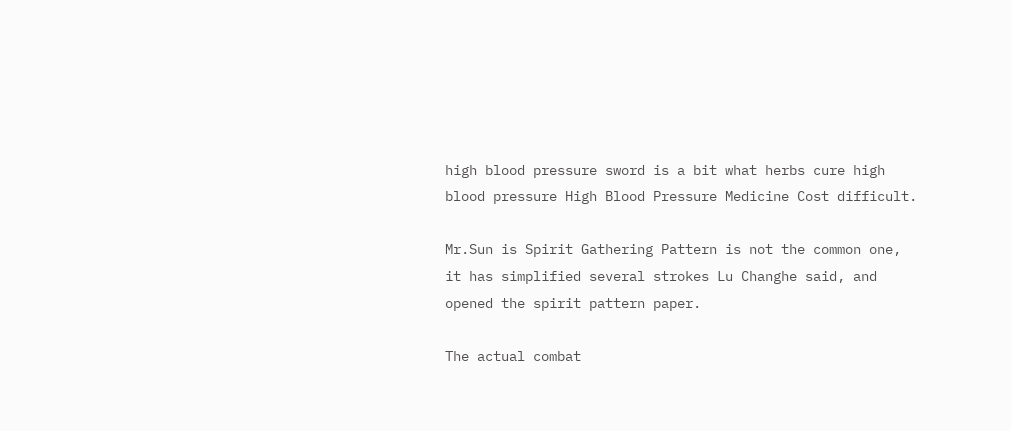high blood pressure sword is a bit what herbs cure high blood pressure High Blood Pressure Medicine Cost difficult.

Mr.Sun is Spirit Gathering Pattern is not the common one, it has simplified several strokes Lu Changhe said, and opened the spirit pattern paper.

The actual combat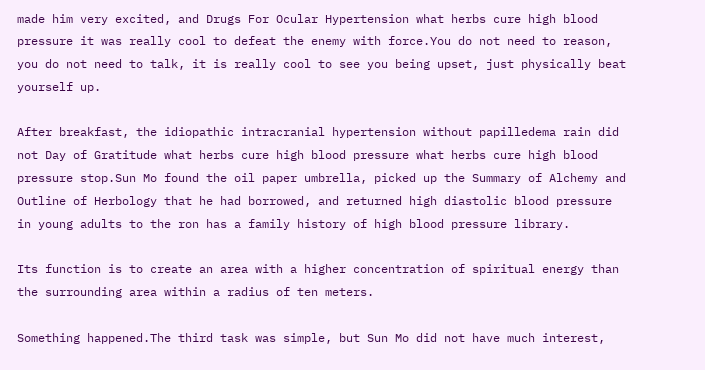made him very excited, and Drugs For Ocular Hypertension what herbs cure high blood pressure it was really cool to defeat the enemy with force.You do not need to reason, you do not need to talk, it is really cool to see you being upset, just physically beat yourself up.

After breakfast, the idiopathic intracranial hypertension without papilledema rain did not Day of Gratitude what herbs cure high blood pressure what herbs cure high blood pressure stop.Sun Mo found the oil paper umbrella, picked up the Summary of Alchemy and Outline of Herbology that he had borrowed, and returned high diastolic blood pressure in young adults to the ron has a family history of high blood pressure library.

Its function is to create an area with a higher concentration of spiritual energy than the surrounding area within a radius of ten meters.

Something happened.The third task was simple, but Sun Mo did not have much interest,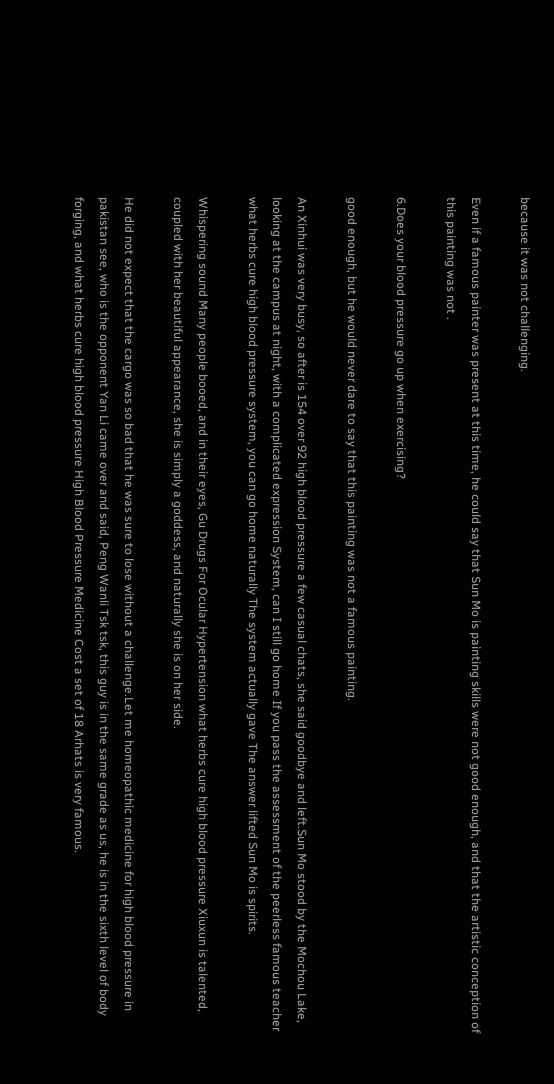because it was not challenging.

Even if a famous painter was present at this time, he could say that Sun Mo is painting skills were not good enough, and that the artistic conception of this painting was not .

6.Does your blood pressure go up when exercising?

good enough, but he would never dare to say that this painting was not a famous painting.

An Xinhui was very busy, so after is 154 over 92 high blood pressure a few casual chats, she said goodbye and left.Sun Mo stood by the Mochou Lake, looking at the campus at night, with a complicated expression System, can I still go home If you pass the assessment of the peerless famous teacher what herbs cure high blood pressure system, you can go home naturally The system actually gave The answer lifted Sun Mo is spirits.

Whispering sound Many people booed, and in their eyes, Gu Drugs For Ocular Hypertension what herbs cure high blood pressure Xiuxun is talented, coupled with her beautiful appearance, she is simply a goddess, and naturally she is on her side.

He did not expect that the cargo was so bad that he was sure to lose without a challenge.Let me homeopathic medicine for high blood pressure in pakistan see, who is the opponent Yan Li came over and said, Peng Wanli Tsk tsk, this guy is in the same grade as us, he is in the sixth level of body forging, and what herbs cure high blood pressure High Blood Pressure Medicine Cost a set of 18 Arhats is very famous.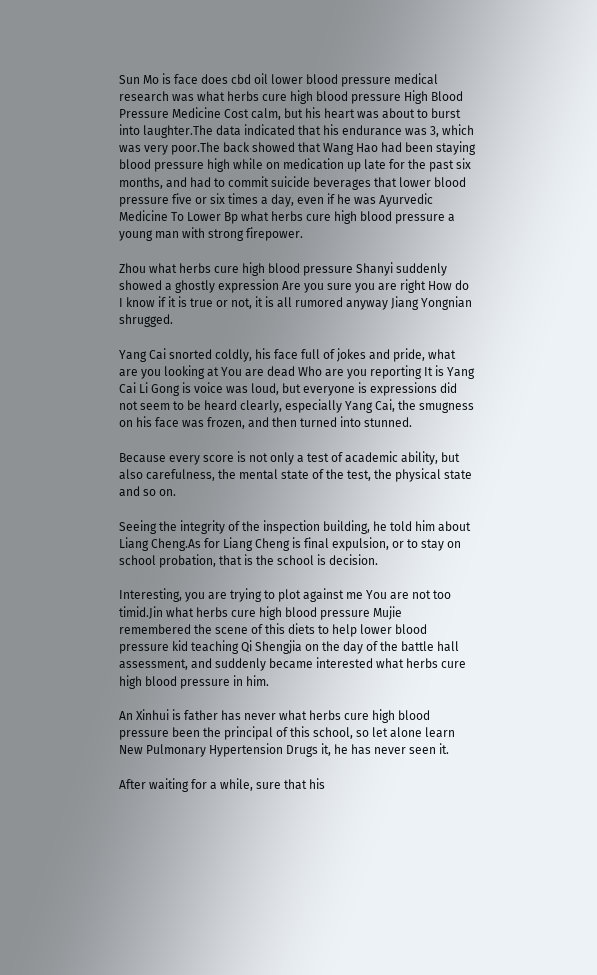Sun Mo is face does cbd oil lower blood pressure medical research was what herbs cure high blood pressure High Blood Pressure Medicine Cost calm, but his heart was about to burst into laughter.The data indicated that his endurance was 3, which was very poor.The back showed that Wang Hao had been staying blood pressure high while on medication up late for the past six months, and had to commit suicide beverages that lower blood pressure five or six times a day, even if he was Ayurvedic Medicine To Lower Bp what herbs cure high blood pressure a young man with strong firepower.

Zhou what herbs cure high blood pressure Shanyi suddenly showed a ghostly expression Are you sure you are right How do I know if it is true or not, it is all rumored anyway Jiang Yongnian shrugged.

Yang Cai snorted coldly, his face full of jokes and pride, what are you looking at You are dead Who are you reporting It is Yang Cai Li Gong is voice was loud, but everyone is expressions did not seem to be heard clearly, especially Yang Cai, the smugness on his face was frozen, and then turned into stunned.

Because every score is not only a test of academic ability, but also carefulness, the mental state of the test, the physical state and so on.

Seeing the integrity of the inspection building, he told him about Liang Cheng.As for Liang Cheng is final expulsion, or to stay on school probation, that is the school is decision.

Interesting, you are trying to plot against me You are not too timid.Jin what herbs cure high blood pressure Mujie remembered the scene of this diets to help lower blood pressure kid teaching Qi Shengjia on the day of the battle hall assessment, and suddenly became interested what herbs cure high blood pressure in him.

An Xinhui is father has never what herbs cure high blood pressure been the principal of this school, so let alone learn New Pulmonary Hypertension Drugs it, he has never seen it.

After waiting for a while, sure that his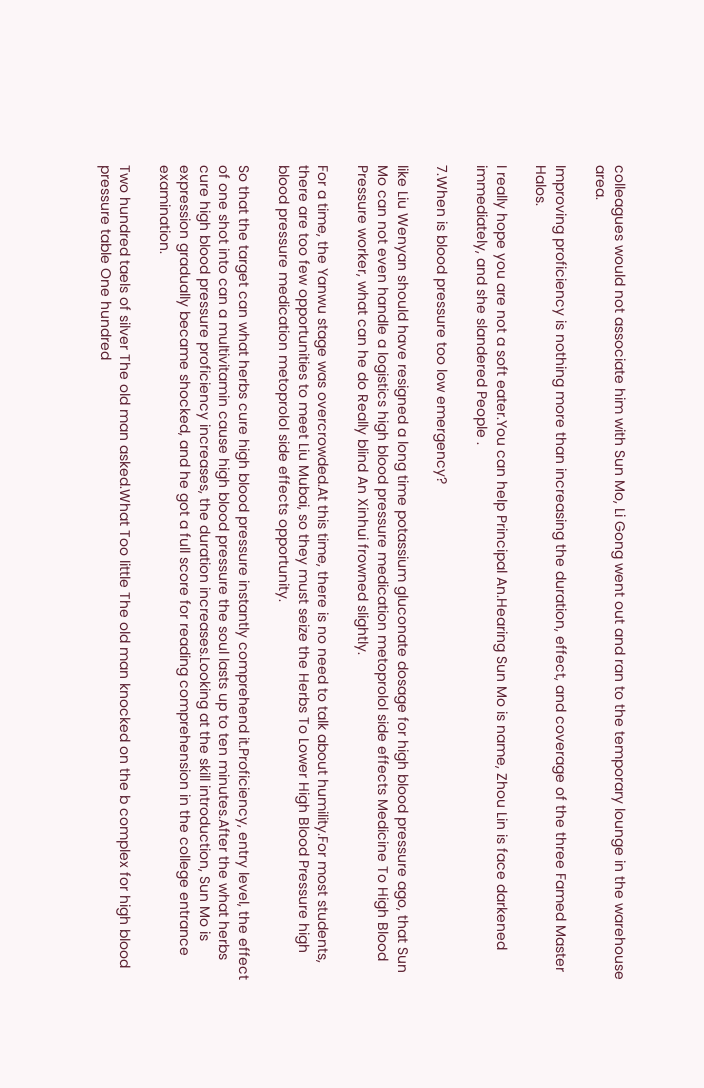colleagues would not associate him with Sun Mo, Li Gong went out and ran to the temporary lounge in the warehouse area.

Improving proficiency is nothing more than increasing the duration, effect, and coverage of the three Famed Master Halos.

I really hope you are not a soft eater.You can help Principal An.Hearing Sun Mo is name, Zhou Lin is face darkened immediately, and she slandered People .

7.When is blood pressure too low emergency?

like Liu Wenyan should have resigned a long time potassium gluconate dosage for high blood pressure ago, that Sun Mo can not even handle a logistics high blood pressure medication metoprolol side effects Medicine To High Blood Pressure worker, what can he do Really blind An Xinhui frowned slightly.

For a time, the Yanwu stage was overcrowded.At this time, there is no need to talk about humility.For most students, there are too few opportunities to meet Liu Mubai, so they must seize the Herbs To Lower High Blood Pressure high blood pressure medication metoprolol side effects opportunity.

So that the target can what herbs cure high blood pressure instantly comprehend it.Proficiency, entry level, the effect of one shot into can a multivitamin cause high blood pressure the soul lasts up to ten minutes.After the what herbs cure high blood pressure proficiency increases, the duration increases.Looking at the skill introduction, Sun Mo is expression gradually became shocked, and he got a full score for reading comprehension in the college entrance examination.

Two hundred taels of silver The old man asked.What Too little The old man knocked on the b complex for high blood pressure table One hundred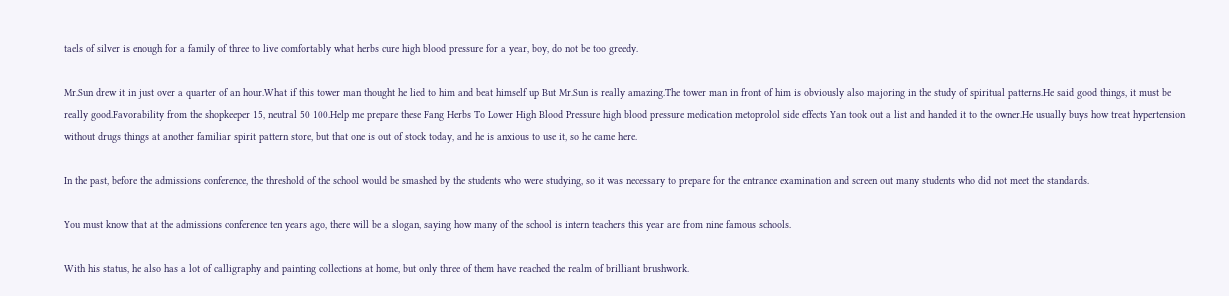taels of silver is enough for a family of three to live comfortably what herbs cure high blood pressure for a year, boy, do not be too greedy.

Mr.Sun drew it in just over a quarter of an hour.What if this tower man thought he lied to him and beat himself up But Mr.Sun is really amazing.The tower man in front of him is obviously also majoring in the study of spiritual patterns.He said good things, it must be really good.Favorability from the shopkeeper 15, neutral 50 100.Help me prepare these Fang Herbs To Lower High Blood Pressure high blood pressure medication metoprolol side effects Yan took out a list and handed it to the owner.He usually buys how treat hypertension without drugs things at another familiar spirit pattern store, but that one is out of stock today, and he is anxious to use it, so he came here.

In the past, before the admissions conference, the threshold of the school would be smashed by the students who were studying, so it was necessary to prepare for the entrance examination and screen out many students who did not meet the standards.

You must know that at the admissions conference ten years ago, there will be a slogan, saying how many of the school is intern teachers this year are from nine famous schools.

With his status, he also has a lot of calligraphy and painting collections at home, but only three of them have reached the realm of brilliant brushwork.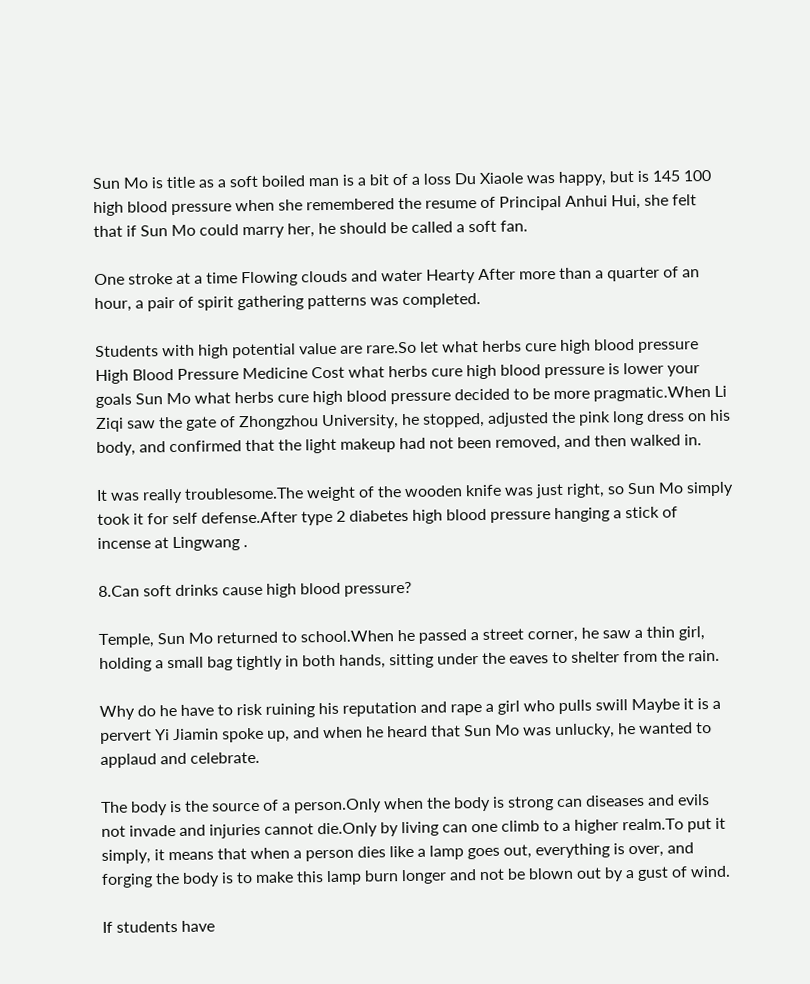Sun Mo is title as a soft boiled man is a bit of a loss Du Xiaole was happy, but is 145 100 high blood pressure when she remembered the resume of Principal Anhui Hui, she felt that if Sun Mo could marry her, he should be called a soft fan.

One stroke at a time Flowing clouds and water Hearty After more than a quarter of an hour, a pair of spirit gathering patterns was completed.

Students with high potential value are rare.So let what herbs cure high blood pressure High Blood Pressure Medicine Cost what herbs cure high blood pressure is lower your goals Sun Mo what herbs cure high blood pressure decided to be more pragmatic.When Li Ziqi saw the gate of Zhongzhou University, he stopped, adjusted the pink long dress on his body, and confirmed that the light makeup had not been removed, and then walked in.

It was really troublesome.The weight of the wooden knife was just right, so Sun Mo simply took it for self defense.After type 2 diabetes high blood pressure hanging a stick of incense at Lingwang .

8.Can soft drinks cause high blood pressure?

Temple, Sun Mo returned to school.When he passed a street corner, he saw a thin girl, holding a small bag tightly in both hands, sitting under the eaves to shelter from the rain.

Why do he have to risk ruining his reputation and rape a girl who pulls swill Maybe it is a pervert Yi Jiamin spoke up, and when he heard that Sun Mo was unlucky, he wanted to applaud and celebrate.

The body is the source of a person.Only when the body is strong can diseases and evils not invade and injuries cannot die.Only by living can one climb to a higher realm.To put it simply, it means that when a person dies like a lamp goes out, everything is over, and forging the body is to make this lamp burn longer and not be blown out by a gust of wind.

If students have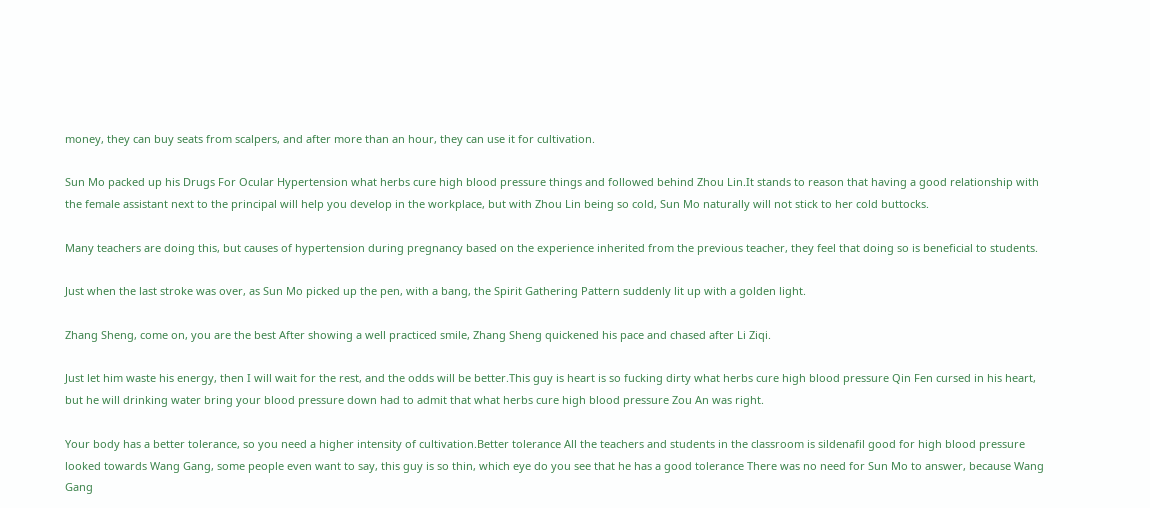money, they can buy seats from scalpers, and after more than an hour, they can use it for cultivation.

Sun Mo packed up his Drugs For Ocular Hypertension what herbs cure high blood pressure things and followed behind Zhou Lin.It stands to reason that having a good relationship with the female assistant next to the principal will help you develop in the workplace, but with Zhou Lin being so cold, Sun Mo naturally will not stick to her cold buttocks.

Many teachers are doing this, but causes of hypertension during pregnancy based on the experience inherited from the previous teacher, they feel that doing so is beneficial to students.

Just when the last stroke was over, as Sun Mo picked up the pen, with a bang, the Spirit Gathering Pattern suddenly lit up with a golden light.

Zhang Sheng, come on, you are the best After showing a well practiced smile, Zhang Sheng quickened his pace and chased after Li Ziqi.

Just let him waste his energy, then I will wait for the rest, and the odds will be better.This guy is heart is so fucking dirty what herbs cure high blood pressure Qin Fen cursed in his heart, but he will drinking water bring your blood pressure down had to admit that what herbs cure high blood pressure Zou An was right.

Your body has a better tolerance, so you need a higher intensity of cultivation.Better tolerance All the teachers and students in the classroom is sildenafil good for high blood pressure looked towards Wang Gang, some people even want to say, this guy is so thin, which eye do you see that he has a good tolerance There was no need for Sun Mo to answer, because Wang Gang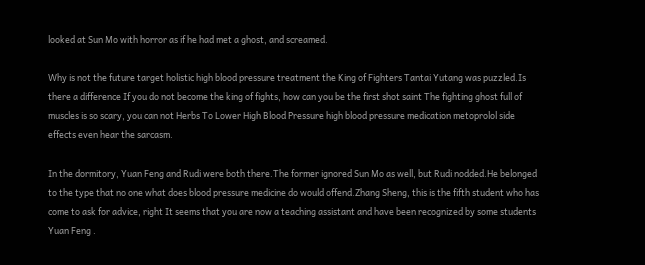looked at Sun Mo with horror as if he had met a ghost, and screamed.

Why is not the future target holistic high blood pressure treatment the King of Fighters Tantai Yutang was puzzled.Is there a difference If you do not become the king of fights, how can you be the first shot saint The fighting ghost full of muscles is so scary, you can not Herbs To Lower High Blood Pressure high blood pressure medication metoprolol side effects even hear the sarcasm.

In the dormitory, Yuan Feng and Rudi were both there.The former ignored Sun Mo as well, but Rudi nodded.He belonged to the type that no one what does blood pressure medicine do would offend.Zhang Sheng, this is the fifth student who has come to ask for advice, right It seems that you are now a teaching assistant and have been recognized by some students Yuan Feng .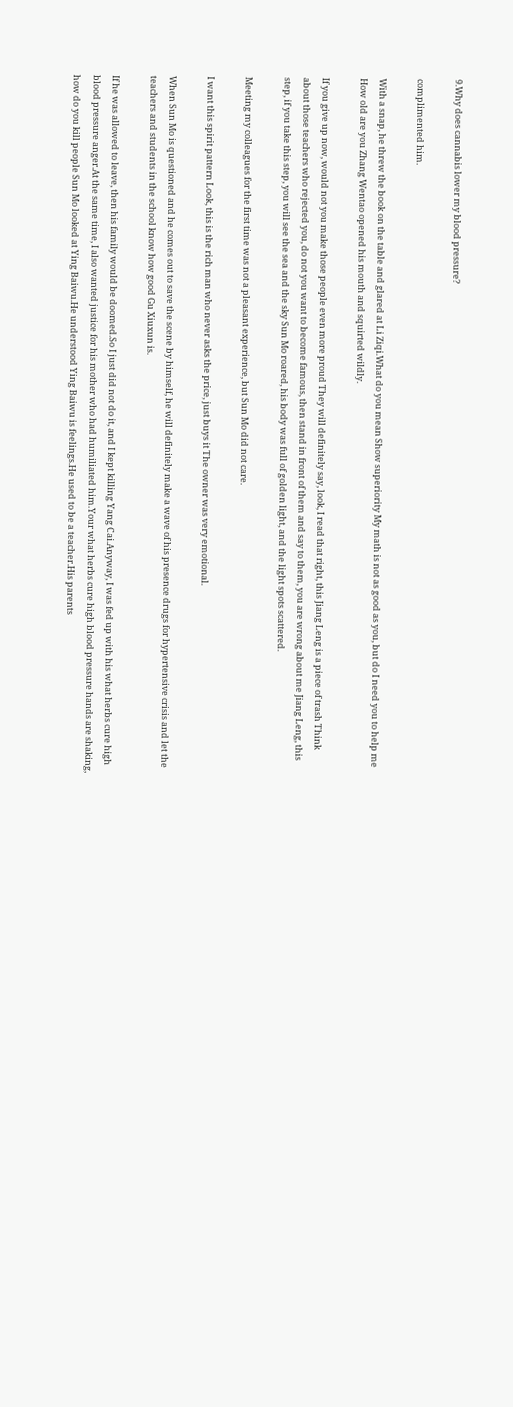9.Why does cannabis lower my blood pressure?

complimented him.

With a snap, he threw the book on the table and glared at Li Ziqi.What do you mean Show superiority My math is not as good as you, but do I need you to help me How old are you Zhang Wentao opened his mouth and squirted wildly.

If you give up now, would not you make those people even more proud They will definitely say, look, I read that right, this Jiang Leng is a piece of trash Think about those teachers who rejected you, do not you want to become famous, then stand in front of them and say to them, you are wrong about me Jiang Leng, this step, if you take this step, you will see the sea and the sky Sun Mo roared, his body was full of golden light, and the light spots scattered.

Meeting my colleagues for the first time was not a pleasant experience, but Sun Mo did not care.

I want this spirit pattern Look, this is the rich man who never asks the price, just buys it The owner was very emotional.

When Sun Mo is questioned and he comes out to save the scene by himself, he will definitely make a wave of his presence drugs for hypertensive crisis and let the teachers and students in the school know how good Gu Xiuxun is.

If he was allowed to leave, then his family would be doomed.So I just did not do it, and I kept killing Yang Cai.Anyway, I was fed up with his what herbs cure high blood pressure anger.At the same time, I also wanted justice for his mother who had humiliated him.Your what herbs cure high blood pressure hands are shaking, how do you kill people Sun Mo looked at Ying Baiwu.He understood Ying Baiwu is feelings.He used to be a teacher.His parents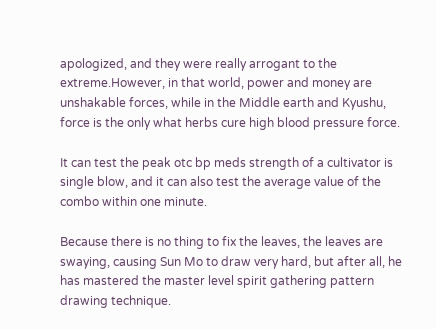apologized, and they were really arrogant to the extreme.However, in that world, power and money are unshakable forces, while in the Middle earth and Kyushu, force is the only what herbs cure high blood pressure force.

It can test the peak otc bp meds strength of a cultivator is single blow, and it can also test the average value of the combo within one minute.

Because there is no thing to fix the leaves, the leaves are swaying, causing Sun Mo to draw very hard, but after all, he has mastered the master level spirit gathering pattern drawing technique.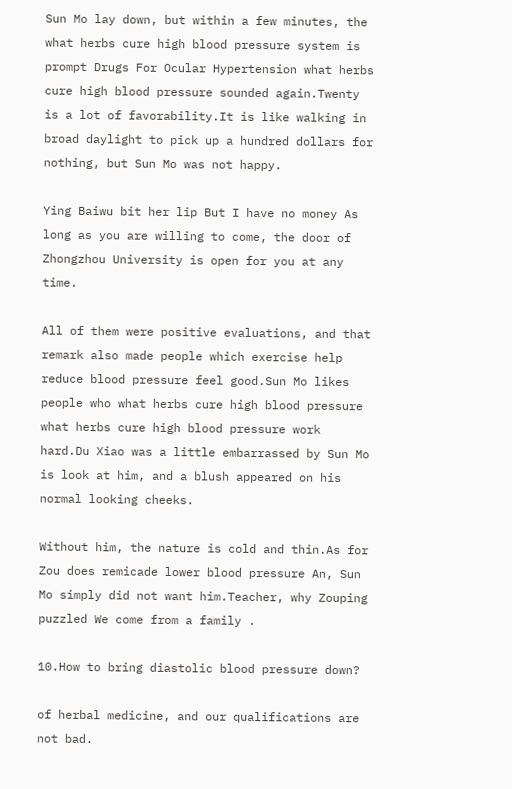Sun Mo lay down, but within a few minutes, the what herbs cure high blood pressure system is prompt Drugs For Ocular Hypertension what herbs cure high blood pressure sounded again.Twenty is a lot of favorability.It is like walking in broad daylight to pick up a hundred dollars for nothing, but Sun Mo was not happy.

Ying Baiwu bit her lip But I have no money As long as you are willing to come, the door of Zhongzhou University is open for you at any time.

All of them were positive evaluations, and that remark also made people which exercise help reduce blood pressure feel good.Sun Mo likes people who what herbs cure high blood pressure what herbs cure high blood pressure work hard.Du Xiao was a little embarrassed by Sun Mo is look at him, and a blush appeared on his normal looking cheeks.

Without him, the nature is cold and thin.As for Zou does remicade lower blood pressure An, Sun Mo simply did not want him.Teacher, why Zouping puzzled We come from a family .

10.How to bring diastolic blood pressure down?

of herbal medicine, and our qualifications are not bad.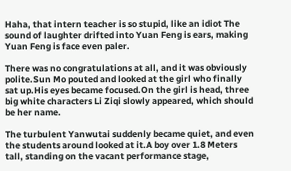Haha, that intern teacher is so stupid, like an idiot The sound of laughter drifted into Yuan Feng is ears, making Yuan Feng is face even paler.

There was no congratulations at all, and it was obviously polite.Sun Mo pouted and looked at the girl who finally sat up.His eyes became focused.On the girl is head, three big white characters Li Ziqi slowly appeared, which should be her name.

The turbulent Yanwutai suddenly became quiet, and even the students around looked at it.A boy over 1.8 Meters tall, standing on the vacant performance stage,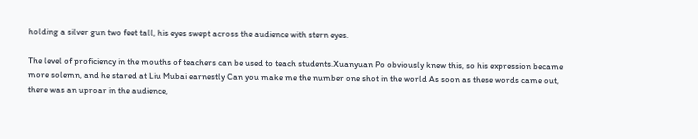holding a silver gun two feet tall, his eyes swept across the audience with stern eyes.

The level of proficiency in the mouths of teachers can be used to teach students.Xuanyuan Po obviously knew this, so his expression became more solemn, and he stared at Liu Mubai earnestly Can you make me the number one shot in the world As soon as these words came out, there was an uproar in the audience,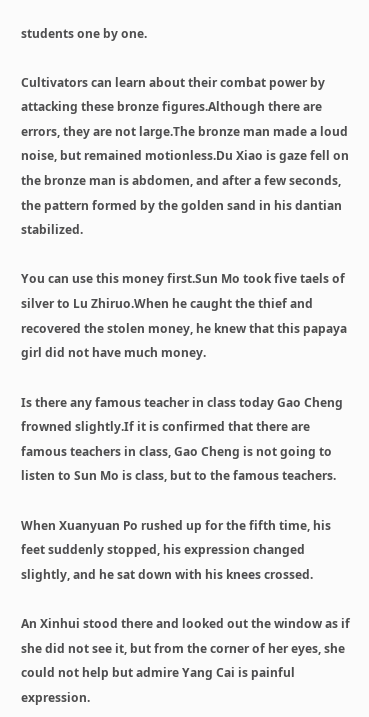students one by one.

Cultivators can learn about their combat power by attacking these bronze figures.Although there are errors, they are not large.The bronze man made a loud noise, but remained motionless.Du Xiao is gaze fell on the bronze man is abdomen, and after a few seconds, the pattern formed by the golden sand in his dantian stabilized.

You can use this money first.Sun Mo took five taels of silver to Lu Zhiruo.When he caught the thief and recovered the stolen money, he knew that this papaya girl did not have much money.

Is there any famous teacher in class today Gao Cheng frowned slightly.If it is confirmed that there are famous teachers in class, Gao Cheng is not going to listen to Sun Mo is class, but to the famous teachers.

When Xuanyuan Po rushed up for the fifth time, his feet suddenly stopped, his expression changed slightly, and he sat down with his knees crossed.

An Xinhui stood there and looked out the window as if she did not see it, but from the corner of her eyes, she could not help but admire Yang Cai is painful expression.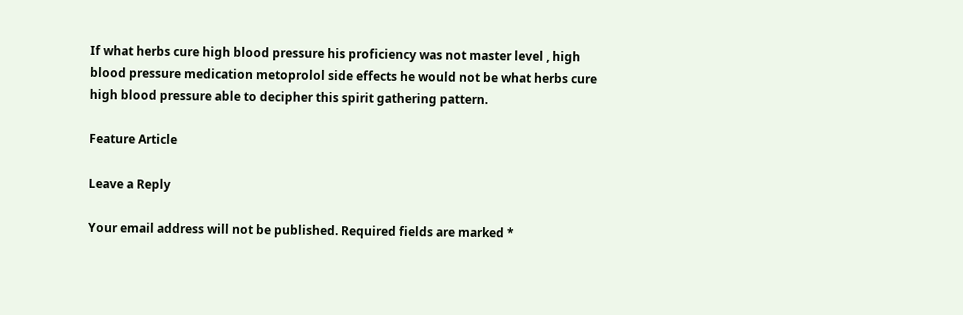If what herbs cure high blood pressure his proficiency was not master level , high blood pressure medication metoprolol side effects he would not be what herbs cure high blood pressure able to decipher this spirit gathering pattern.

Feature Article

Leave a Reply

Your email address will not be published. Required fields are marked *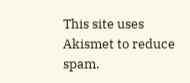This site uses Akismet to reduce spam.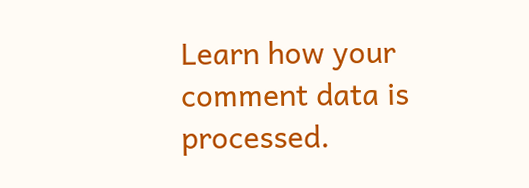Learn how your comment data is processed.